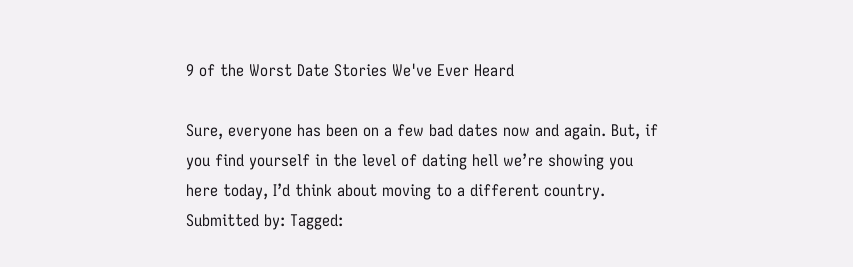9 of the Worst Date Stories We've Ever Heard

Sure, everyone has been on a few bad dates now and again. But, if you find yourself in the level of dating hell we’re showing you here today, I’d think about moving to a different country. Submitted by: Tagged: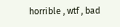horrible , wtf , bad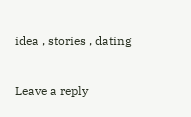idea , stories , dating


Leave a reply